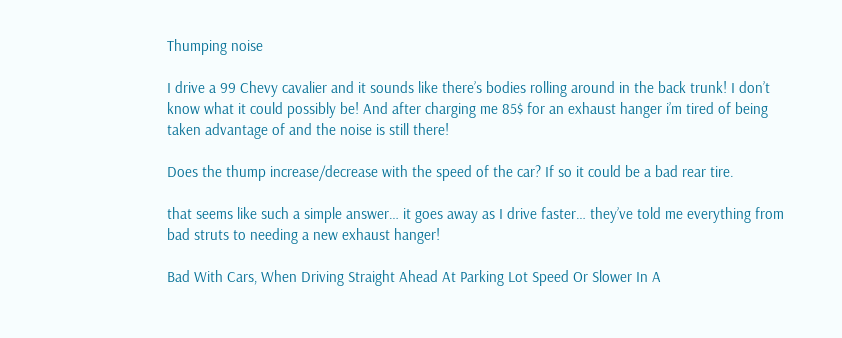Thumping noise

I drive a 99 Chevy cavalier and it sounds like there’s bodies rolling around in the back trunk! I don’t know what it could possibly be! And after charging me 85$ for an exhaust hanger i’m tired of being taken advantage of and the noise is still there!

Does the thump increase/decrease with the speed of the car? If so it could be a bad rear tire.

that seems like such a simple answer… it goes away as I drive faster… they’ve told me everything from bad struts to needing a new exhaust hanger!

Bad With Cars, When Driving Straight Ahead At Parking Lot Speed Or Slower In A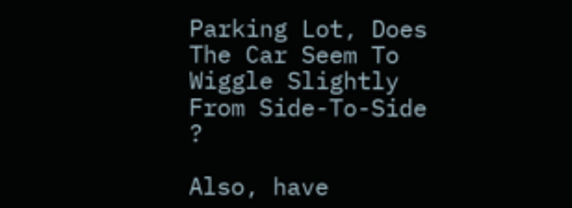Parking Lot, Does The Car Seem To Wiggle Slightly From Side-To-Side ?

Also, have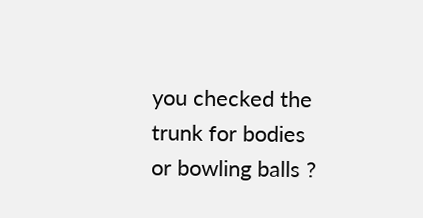you checked the trunk for bodies or bowling balls ?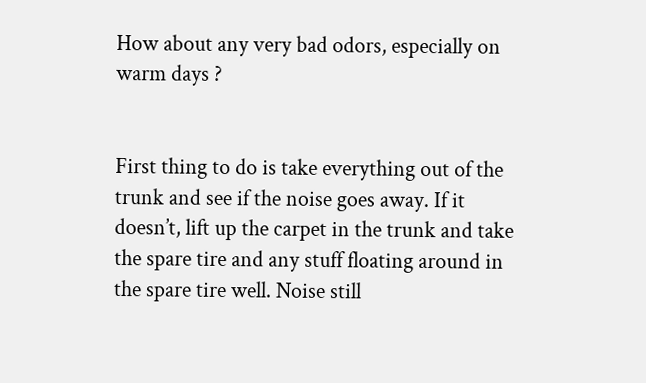How about any very bad odors, especially on warm days ?


First thing to do is take everything out of the trunk and see if the noise goes away. If it doesn’t, lift up the carpet in the trunk and take the spare tire and any stuff floating around in the spare tire well. Noise still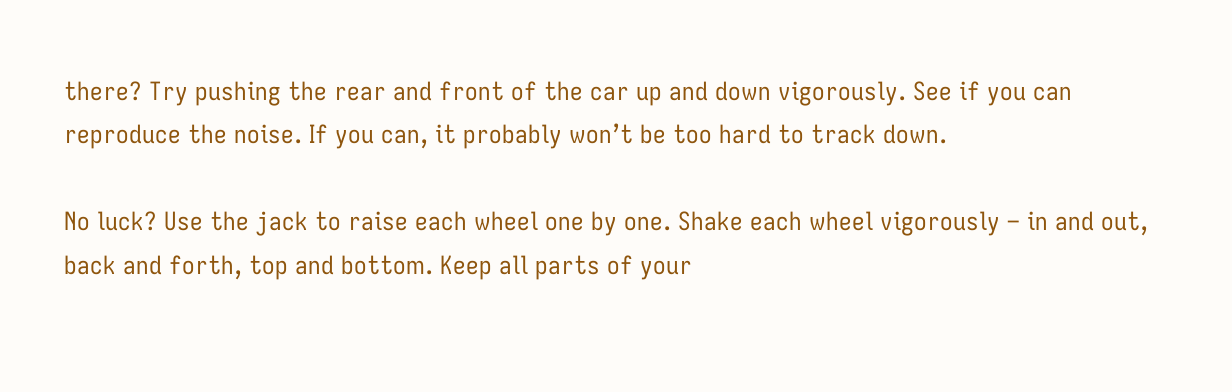there? Try pushing the rear and front of the car up and down vigorously. See if you can reproduce the noise. If you can, it probably won’t be too hard to track down.

No luck? Use the jack to raise each wheel one by one. Shake each wheel vigorously – in and out, back and forth, top and bottom. Keep all parts of your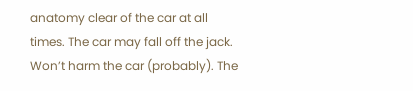anatomy clear of the car at all times. The car may fall off the jack. Won’t harm the car (probably). The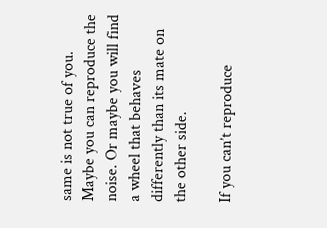same is not true of you. Maybe you can reproduce the noise. Or maybe you will find a wheel that behaves differently than its mate on the other side.

If you can’t reproduce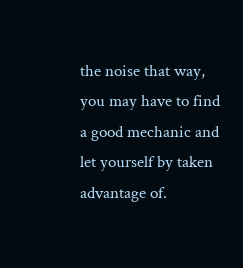the noise that way, you may have to find a good mechanic and let yourself by taken advantage of.